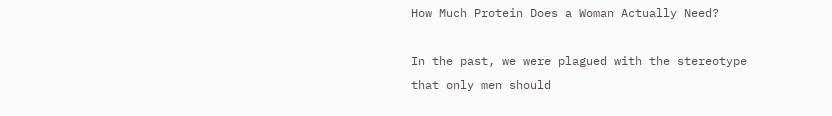How Much Protein Does a Woman Actually Need?

In the past, we were plagued with the stereotype that only men should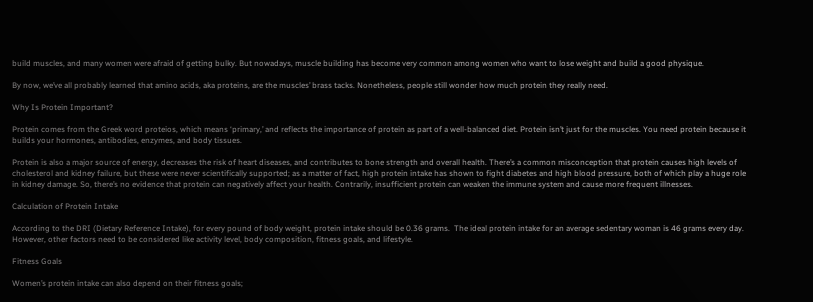build muscles, and many women were afraid of getting bulky. But nowadays, muscle building has become very common among women who want to lose weight and build a good physique.

By now, we’ve all probably learned that amino acids, aka proteins, are the muscles’ brass tacks. Nonetheless, people still wonder how much protein they really need.

Why Is Protein Important?

Protein comes from the Greek word proteios, which means ‘primary,’ and reflects the importance of protein as part of a well-balanced diet. Protein isn’t just for the muscles. You need protein because it builds your hormones, antibodies, enzymes, and body tissues.

Protein is also a major source of energy, decreases the risk of heart diseases, and contributes to bone strength and overall health. There’s a common misconception that protein causes high levels of cholesterol and kidney failure, but these were never scientifically supported; as a matter of fact, high protein intake has shown to fight diabetes and high blood pressure, both of which play a huge role in kidney damage. So, there’s no evidence that protein can negatively affect your health. Contrarily, insufficient protein can weaken the immune system and cause more frequent illnesses.

Calculation of Protein Intake

According to the DRI (Dietary Reference Intake), for every pound of body weight, protein intake should be 0.36 grams.  The ideal protein intake for an average sedentary woman is 46 grams every day. However, other factors need to be considered like activity level, body composition, fitness goals, and lifestyle.

Fitness Goals

Women’s protein intake can also depend on their fitness goals;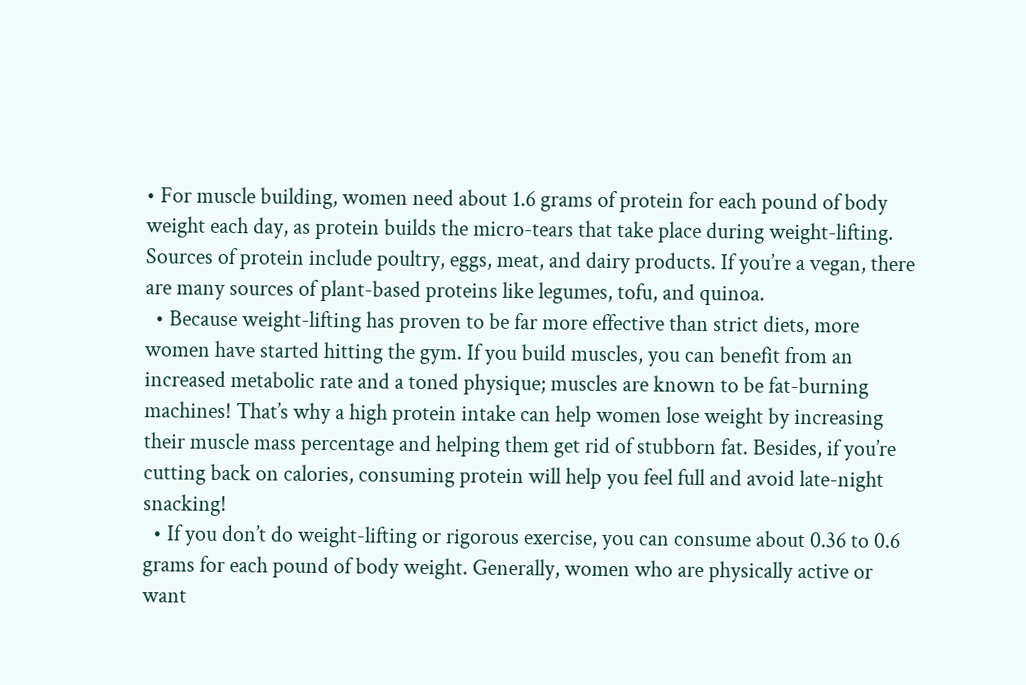• For muscle building, women need about 1.6 grams of protein for each pound of body weight each day, as protein builds the micro-tears that take place during weight-lifting. Sources of protein include poultry, eggs, meat, and dairy products. If you’re a vegan, there are many sources of plant-based proteins like legumes, tofu, and quinoa.
  • Because weight-lifting has proven to be far more effective than strict diets, more women have started hitting the gym. If you build muscles, you can benefit from an increased metabolic rate and a toned physique; muscles are known to be fat-burning machines! That’s why a high protein intake can help women lose weight by increasing their muscle mass percentage and helping them get rid of stubborn fat. Besides, if you’re cutting back on calories, consuming protein will help you feel full and avoid late-night snacking!
  • If you don’t do weight-lifting or rigorous exercise, you can consume about 0.36 to 0.6 grams for each pound of body weight. Generally, women who are physically active or want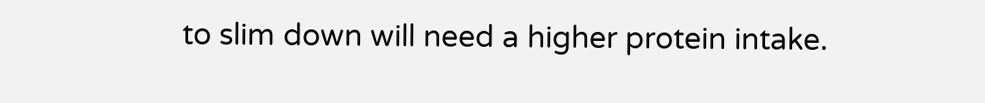to slim down will need a higher protein intake.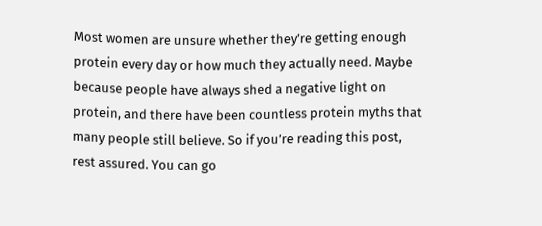Most women are unsure whether they’re getting enough protein every day or how much they actually need. Maybe because people have always shed a negative light on protein, and there have been countless protein myths that many people still believe. So if you’re reading this post, rest assured. You can go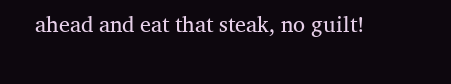ahead and eat that steak, no guilt!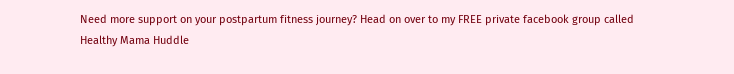Need more support on your postpartum fitness journey? Head on over to my FREE private facebook group called Healthy Mama Huddle